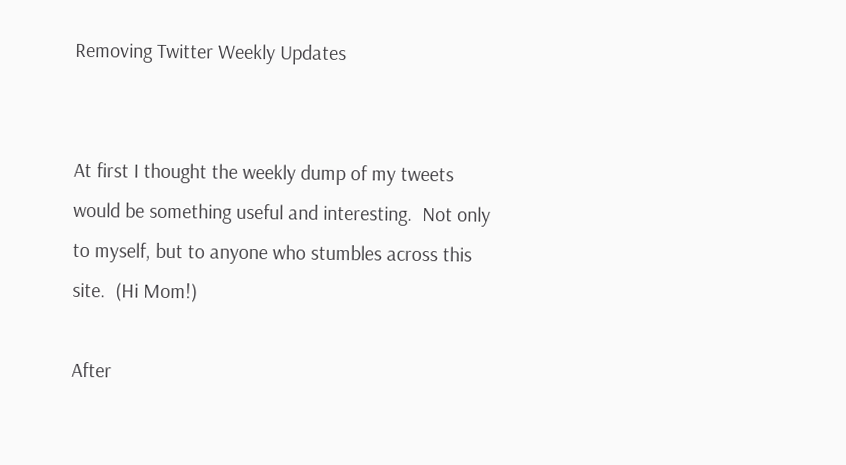Removing Twitter Weekly Updates


At first I thought the weekly dump of my tweets would be something useful and interesting.  Not only to myself, but to anyone who stumbles across this site.  (Hi Mom!)

After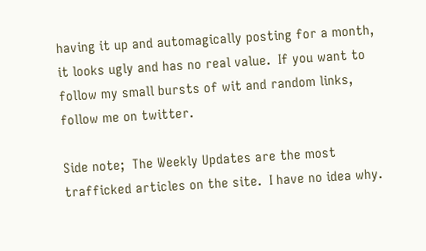having it up and automagically posting for a month, it looks ugly and has no real value.  If you want to follow my small bursts of wit and random links, follow me on twitter.

Side note;  The Weekly Updates are the most trafficked articles on the site.  I have no idea why.